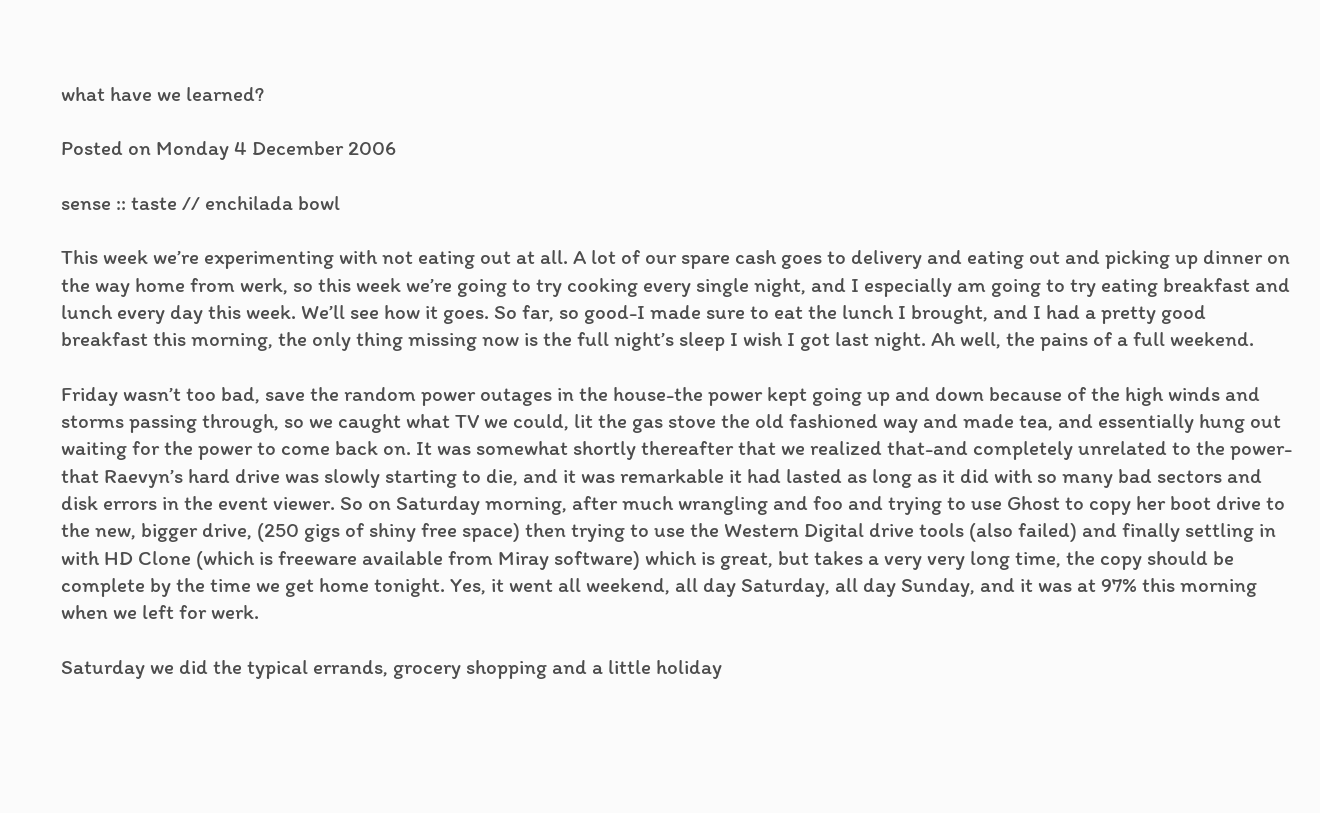what have we learned?

Posted on Monday 4 December 2006

sense :: taste // enchilada bowl

This week we’re experimenting with not eating out at all. A lot of our spare cash goes to delivery and eating out and picking up dinner on the way home from werk, so this week we’re going to try cooking every single night, and I especially am going to try eating breakfast and lunch every day this week. We’ll see how it goes. So far, so good-I made sure to eat the lunch I brought, and I had a pretty good breakfast this morning, the only thing missing now is the full night’s sleep I wish I got last night. Ah well, the pains of a full weekend.

Friday wasn’t too bad, save the random power outages in the house-the power kept going up and down because of the high winds and storms passing through, so we caught what TV we could, lit the gas stove the old fashioned way and made tea, and essentially hung out waiting for the power to come back on. It was somewhat shortly thereafter that we realized that-and completely unrelated to the power-that Raevyn’s hard drive was slowly starting to die, and it was remarkable it had lasted as long as it did with so many bad sectors and disk errors in the event viewer. So on Saturday morning, after much wrangling and foo and trying to use Ghost to copy her boot drive to the new, bigger drive, (250 gigs of shiny free space) then trying to use the Western Digital drive tools (also failed) and finally settling in with HD Clone (which is freeware available from Miray software) which is great, but takes a very very long time, the copy should be complete by the time we get home tonight. Yes, it went all weekend, all day Saturday, all day Sunday, and it was at 97% this morning when we left for werk.

Saturday we did the typical errands, grocery shopping and a little holiday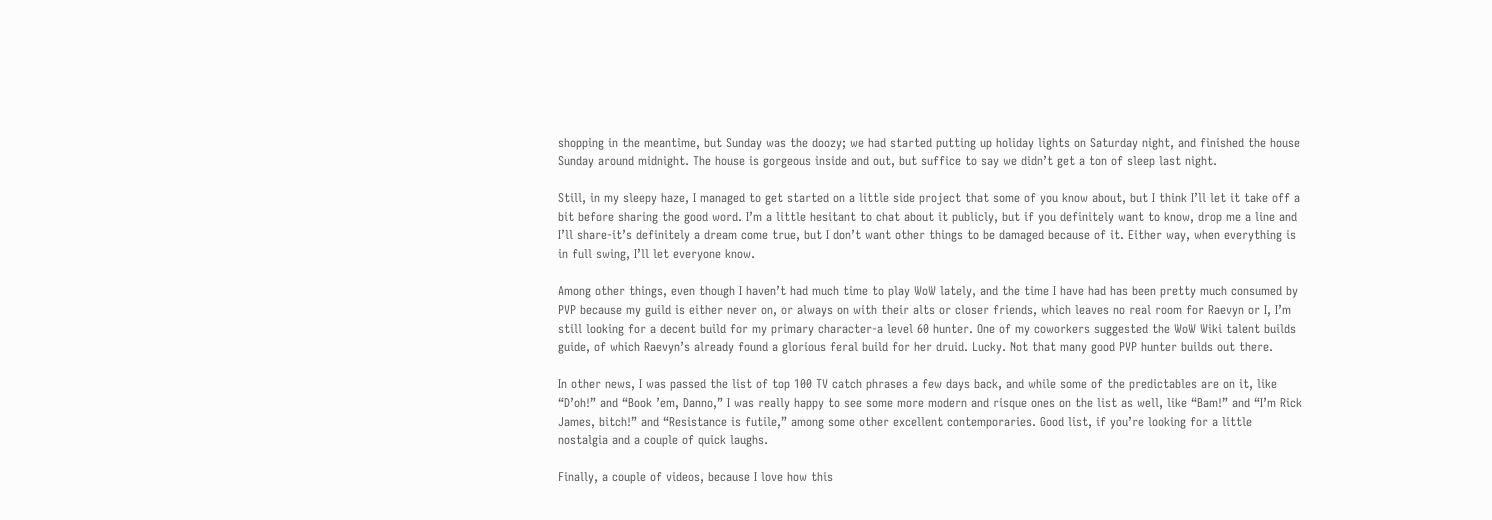shopping in the meantime, but Sunday was the doozy; we had started putting up holiday lights on Saturday night, and finished the house Sunday around midnight. The house is gorgeous inside and out, but suffice to say we didn’t get a ton of sleep last night.

Still, in my sleepy haze, I managed to get started on a little side project that some of you know about, but I think I’ll let it take off a bit before sharing the good word. I’m a little hesitant to chat about it publicly, but if you definitely want to know, drop me a line and I’ll share-it’s definitely a dream come true, but I don’t want other things to be damaged because of it. Either way, when everything is in full swing, I’ll let everyone know.

Among other things, even though I haven’t had much time to play WoW lately, and the time I have had has been pretty much consumed by PVP because my guild is either never on, or always on with their alts or closer friends, which leaves no real room for Raevyn or I, I’m still looking for a decent build for my primary character-a level 60 hunter. One of my coworkers suggested the WoW Wiki talent builds guide, of which Raevyn’s already found a glorious feral build for her druid. Lucky. Not that many good PVP hunter builds out there.

In other news, I was passed the list of top 100 TV catch phrases a few days back, and while some of the predictables are on it, like “D’oh!” and “Book ’em, Danno,” I was really happy to see some more modern and risque ones on the list as well, like “Bam!” and “I’m Rick James, bitch!” and “Resistance is futile,” among some other excellent contemporaries. Good list, if you’re looking for a little nostalgia and a couple of quick laughs.

Finally, a couple of videos, because I love how this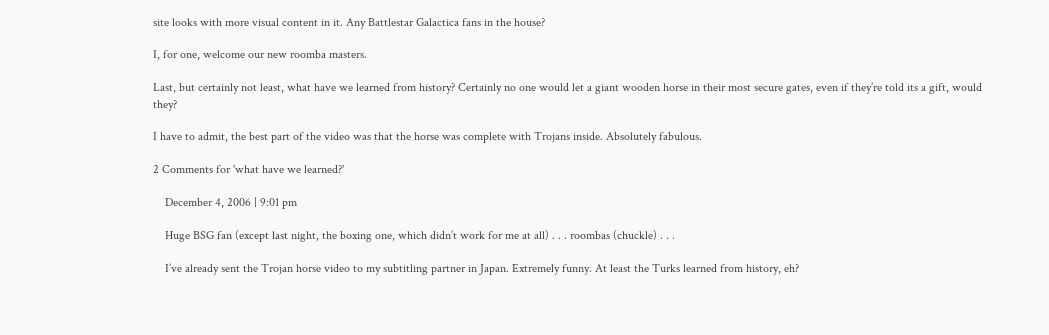site looks with more visual content in it. Any Battlestar Galactica fans in the house?

I, for one, welcome our new roomba masters.

Last, but certainly not least, what have we learned from history? Certainly no one would let a giant wooden horse in their most secure gates, even if they’re told its a gift, would they?

I have to admit, the best part of the video was that the horse was complete with Trojans inside. Absolutely fabulous.

2 Comments for 'what have we learned?'

    December 4, 2006 | 9:01 pm

    Huge BSG fan (except last night, the boxing one, which didn’t work for me at all) . . . roombas (chuckle) . . .

    I’ve already sent the Trojan horse video to my subtitling partner in Japan. Extremely funny. At least the Turks learned from history, eh?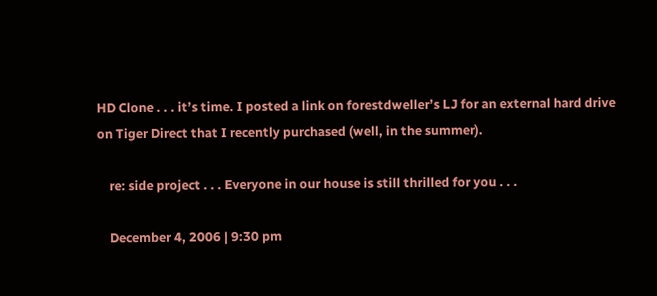HD Clone . . . it’s time. I posted a link on forestdweller’s LJ for an external hard drive on Tiger Direct that I recently purchased (well, in the summer).

    re: side project . . . Everyone in our house is still thrilled for you . . .

    December 4, 2006 | 9:30 pm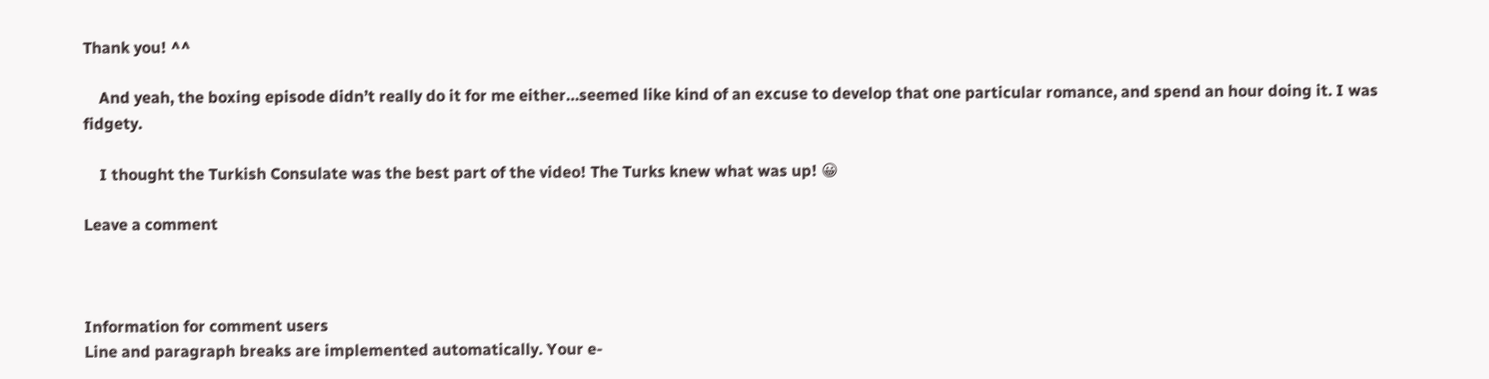Thank you! ^^

    And yeah, the boxing episode didn’t really do it for me either…seemed like kind of an excuse to develop that one particular romance, and spend an hour doing it. I was fidgety.

    I thought the Turkish Consulate was the best part of the video! The Turks knew what was up! 😀

Leave a comment



Information for comment users
Line and paragraph breaks are implemented automatically. Your e-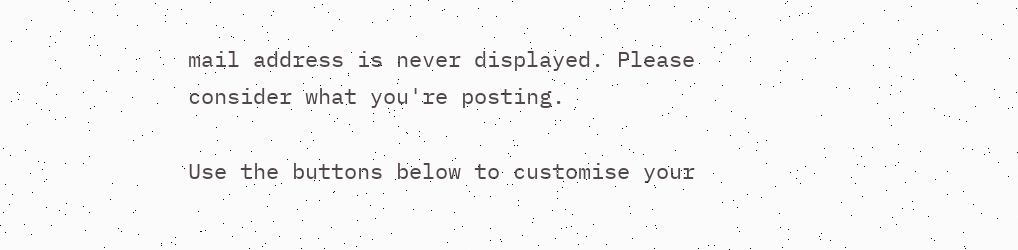mail address is never displayed. Please consider what you're posting.

Use the buttons below to customise your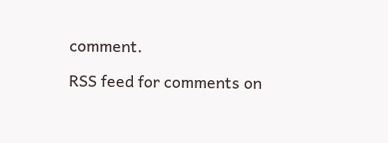comment.

RSS feed for comments on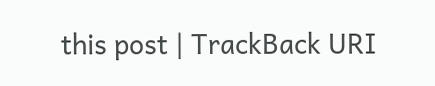this post | TrackBack URI